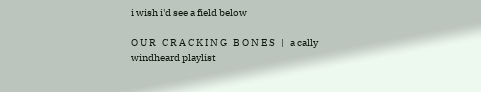i wish i'd see a field below

O U R   C R A C K I N G   B O N E S   |   a cally windheard playlist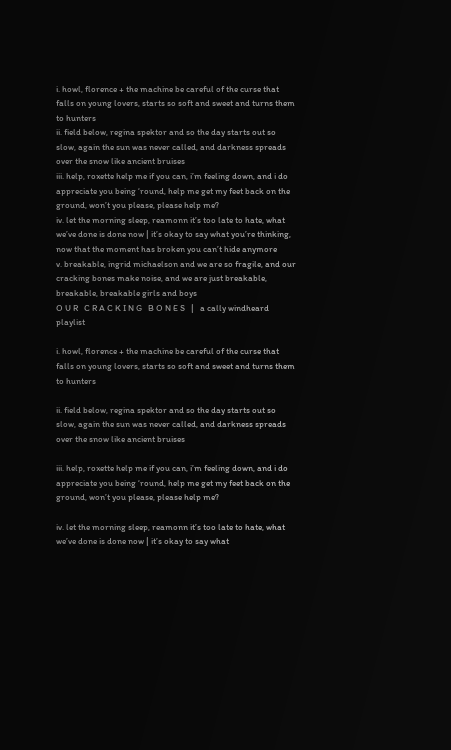i. howl, florence + the machine be careful of the curse that falls on young lovers, starts so soft and sweet and turns them to hunters
ii. field below, regina spektor and so the day starts out so slow, again the sun was never called, and darkness spreads over the snow like ancient bruises
iii. help, roxette help me if you can, i’m feeling down, and i do appreciate you being ‘round, help me get my feet back on the ground, won’t you please, please help me?
iv. let the morning sleep, reamonn it’s too late to hate, what we’ve done is done now | it’s okay to say what you’re thinking, now that the moment has broken you can’t hide anymore
v. breakable, ingrid michaelson and we are so fragile, and our cracking bones make noise, and we are just breakable, breakable, breakable girls and boys
O U R   C R A C K I N G   B O N E S   |   a cally windheard playlist

i. howl, florence + the machine be careful of the curse that falls on young lovers, starts so soft and sweet and turns them to hunters

ii. field below, regina spektor and so the day starts out so slow, again the sun was never called, and darkness spreads over the snow like ancient bruises

iii. help, roxette help me if you can, i’m feeling down, and i do appreciate you being ‘round, help me get my feet back on the ground, won’t you please, please help me?

iv. let the morning sleep, reamonn it’s too late to hate, what we’ve done is done now | it’s okay to say what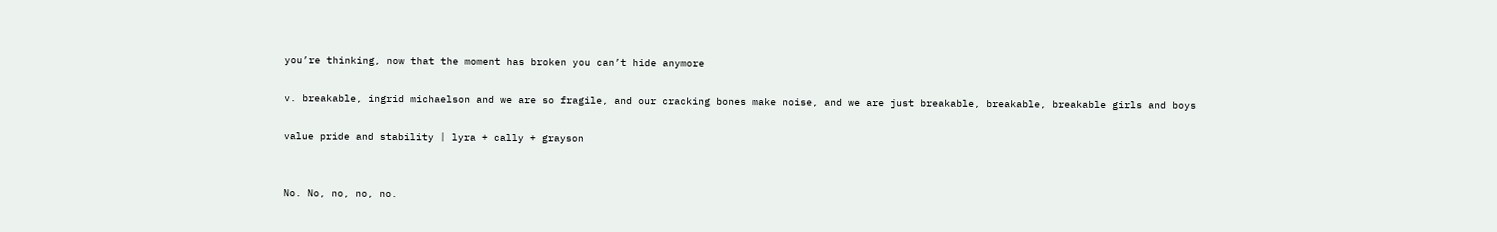you’re thinking, now that the moment has broken you can’t hide anymore

v. breakable, ingrid michaelson and we are so fragile, and our cracking bones make noise, and we are just breakable, breakable, breakable girls and boys

value pride and stability | lyra + cally + grayson


No. No, no, no, no.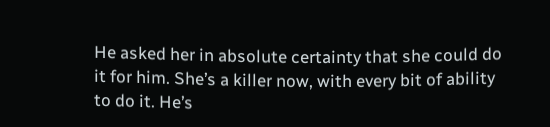He asked her in absolute certainty that she could do it for him. She’s a killer now, with every bit of ability to do it. He’s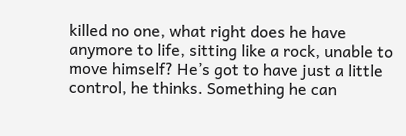killed no one, what right does he have anymore to life, sitting like a rock, unable to move himself? He’s got to have just a little control, he thinks. Something he can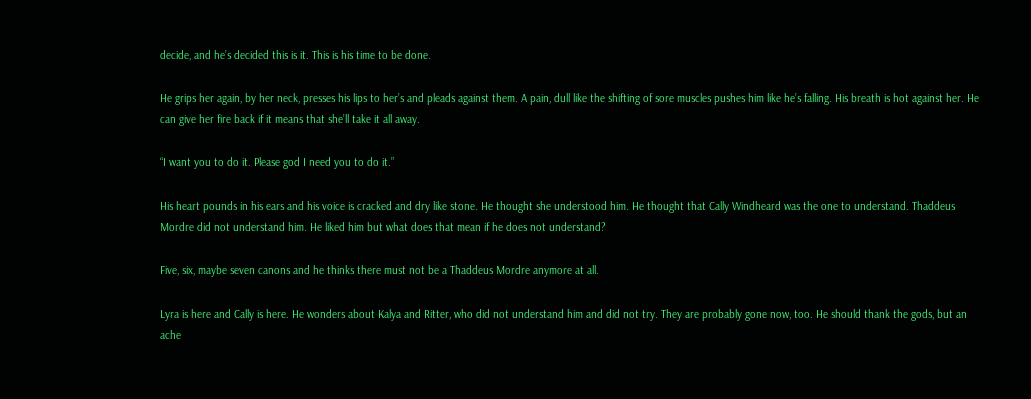decide, and he’s decided this is it. This is his time to be done.

He grips her again, by her neck, presses his lips to her’s and pleads against them. A pain, dull like the shifting of sore muscles pushes him like he’s falling. His breath is hot against her. He can give her fire back if it means that she’ll take it all away.

“I want you to do it. Please god I need you to do it.”

His heart pounds in his ears and his voice is cracked and dry like stone. He thought she understood him. He thought that Cally Windheard was the one to understand. Thaddeus Mordre did not understand him. He liked him but what does that mean if he does not understand?

Five, six, maybe seven canons and he thinks there must not be a Thaddeus Mordre anymore at all.

Lyra is here and Cally is here. He wonders about Kalya and Ritter, who did not understand him and did not try. They are probably gone now, too. He should thank the gods, but an ache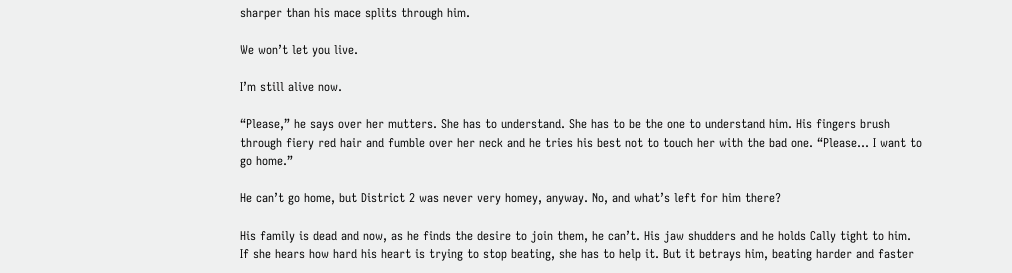sharper than his mace splits through him.

We won’t let you live.

I’m still alive now.

“Please,” he says over her mutters. She has to understand. She has to be the one to understand him. His fingers brush through fiery red hair and fumble over her neck and he tries his best not to touch her with the bad one. “Please… I want to go home.”

He can’t go home, but District 2 was never very homey, anyway. No, and what’s left for him there?

His family is dead and now, as he finds the desire to join them, he can’t. His jaw shudders and he holds Cally tight to him. If she hears how hard his heart is trying to stop beating, she has to help it. But it betrays him, beating harder and faster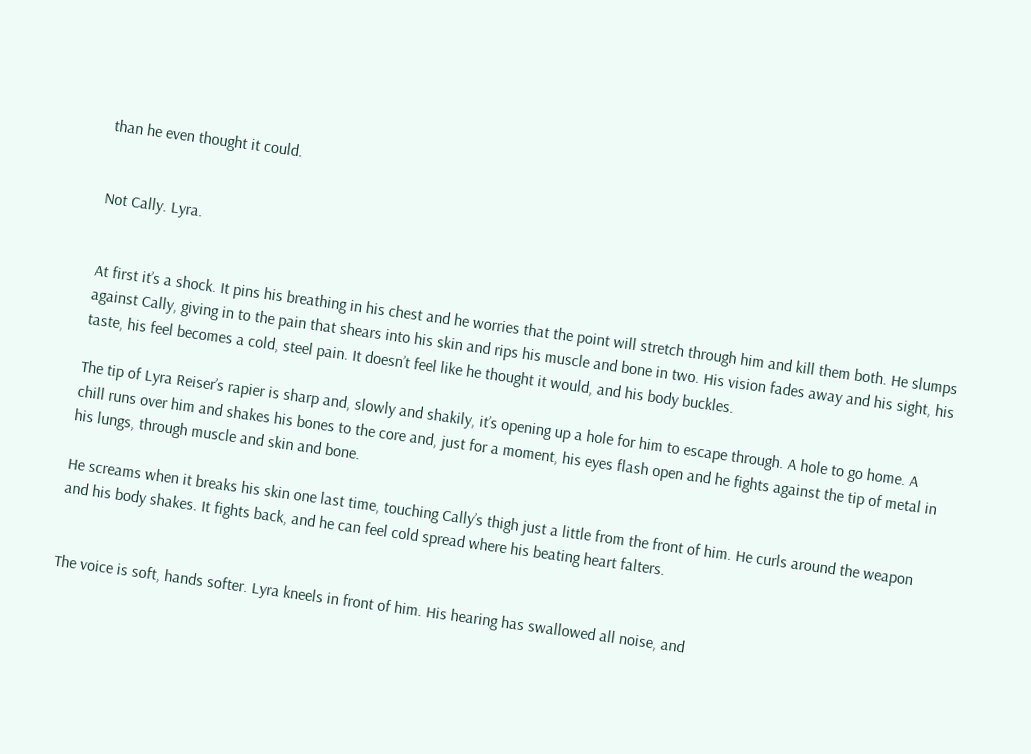than he even thought it could.


Not Cally. Lyra.


At first it’s a shock. It pins his breathing in his chest and he worries that the point will stretch through him and kill them both. He slumps against Cally, giving in to the pain that shears into his skin and rips his muscle and bone in two. His vision fades away and his sight, his taste, his feel becomes a cold, steel pain. It doesn’t feel like he thought it would, and his body buckles.

The tip of Lyra Reiser’s rapier is sharp and, slowly and shakily, it’s opening up a hole for him to escape through. A hole to go home. A chill runs over him and shakes his bones to the core and, just for a moment, his eyes flash open and he fights against the tip of metal in his lungs, through muscle and skin and bone.

He screams when it breaks his skin one last time, touching Cally’s thigh just a little from the front of him. He curls around the weapon and his body shakes. It fights back, and he can feel cold spread where his beating heart falters.


The voice is soft, hands softer. Lyra kneels in front of him. His hearing has swallowed all noise, and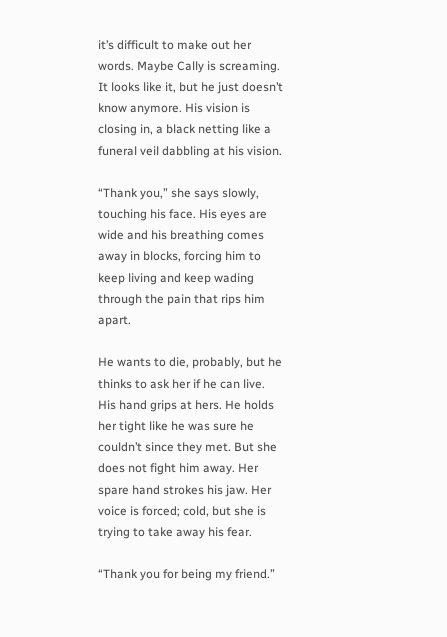it’s difficult to make out her words. Maybe Cally is screaming. It looks like it, but he just doesn’t know anymore. His vision is closing in, a black netting like a funeral veil dabbling at his vision.

“Thank you,” she says slowly, touching his face. His eyes are wide and his breathing comes away in blocks, forcing him to keep living and keep wading through the pain that rips him apart.

He wants to die, probably, but he thinks to ask her if he can live. His hand grips at hers. He holds her tight like he was sure he couldn’t since they met. But she does not fight him away. Her spare hand strokes his jaw. Her voice is forced; cold, but she is trying to take away his fear.

“Thank you for being my friend.”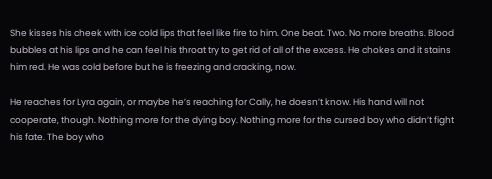She kisses his cheek with ice cold lips that feel like fire to him. One beat. Two. No more breaths. Blood bubbles at his lips and he can feel his throat try to get rid of all of the excess. He chokes and it stains him red. He was cold before but he is freezing and cracking, now.

He reaches for Lyra again, or maybe he’s reaching for Cally, he doesn’t know. His hand will not cooperate, though. Nothing more for the dying boy. Nothing more for the cursed boy who didn’t fight his fate. The boy who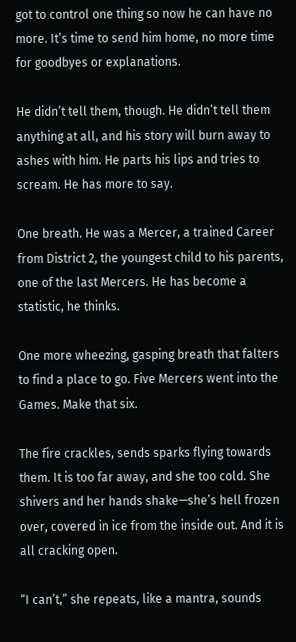got to control one thing so now he can have no more. It’s time to send him home, no more time for goodbyes or explanations.

He didn’t tell them, though. He didn’t tell them anything at all, and his story will burn away to ashes with him. He parts his lips and tries to scream. He has more to say.

One breath. He was a Mercer, a trained Career from District 2, the youngest child to his parents, one of the last Mercers. He has become a statistic, he thinks.

One more wheezing, gasping breath that falters to find a place to go. Five Mercers went into the Games. Make that six.

The fire crackles, sends sparks flying towards them. It is too far away, and she too cold. She shivers and her hands shake—she’s hell frozen over, covered in ice from the inside out. And it is all cracking open.

“I can’t,” she repeats, like a mantra, sounds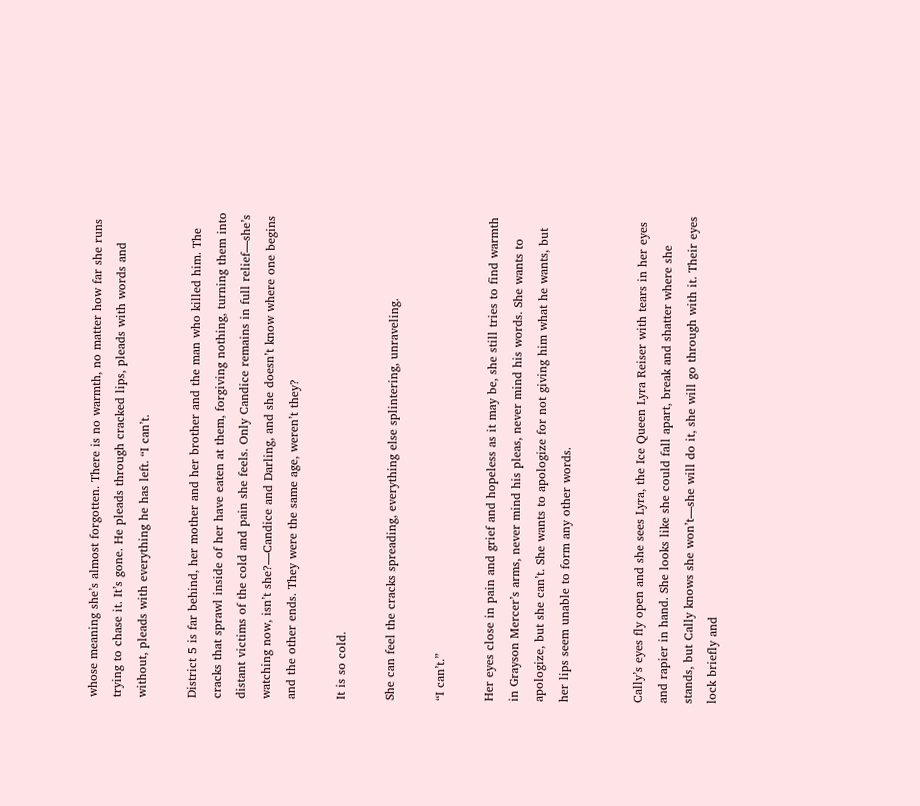whose meaning she’s almost forgotten. There is no warmth, no matter how far she runs trying to chase it. It’s gone. He pleads through cracked lips, pleads with words and without, pleads with everything he has left. “I can’t.

District 5 is far behind, her mother and her brother and the man who killed him. The cracks that sprawl inside of her have eaten at them, forgiving nothing, turning them into distant victims of the cold and pain she feels. Only Candice remains in full relief—she’s watching now, isn’t she?—Candice and Darling, and she doesn’t know where one begins and the other ends. They were the same age, weren’t they?

It is so cold.

She can feel the cracks spreading, everything else splintering, unraveling.

“I can’t.”

Her eyes close in pain and grief and hopeless as it may be, she still tries to find warmth in Grayson Mercer’s arms, never mind his pleas, never mind his words. She wants to apologize, but she can’t. She wants to apologize for not giving him what he wants, but her lips seem unable to form any other words.


Cally’s eyes fly open and she sees Lyra, the Ice Queen Lyra Reiser with tears in her eyes and rapier in hand. She looks like she could fall apart, break and shatter where she stands, but Cally knows she won’t—she will do it, she will go through with it. Their eyes lock briefly and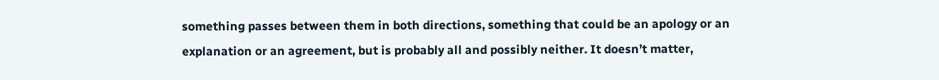something passes between them in both directions, something that could be an apology or an explanation or an agreement, but is probably all and possibly neither. It doesn’t matter,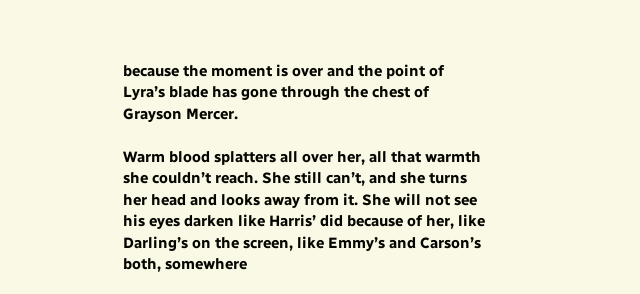because the moment is over and the point of Lyra’s blade has gone through the chest of Grayson Mercer.

Warm blood splatters all over her, all that warmth she couldn’t reach. She still can’t, and she turns her head and looks away from it. She will not see his eyes darken like Harris’ did because of her, like Darling’s on the screen, like Emmy’s and Carson’s both, somewhere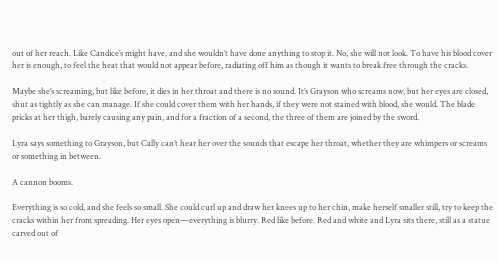out of her reach. Like Candice’s might have, and she wouldn’t have done anything to stop it. No, she will not look. To have his blood cover her is enough, to feel the heat that would not appear before, radiating off him as though it wants to break free through the cracks.

Maybe she’s screaming, but like before, it dies in her throat and there is no sound. It’s Grayson who screams now, but her eyes are closed, shut as tightly as she can manage. If she could cover them with her hands, if they were not stained with blood, she would. The blade pricks at her thigh, barely causing any pain, and for a fraction of a second, the three of them are joined by the sword.

Lyra says something to Grayson, but Cally can’t hear her over the sounds that escape her throat, whether they are whimpers or screams or something in between.

A cannon booms.

Everything is so cold, and she feels so small. She could curl up and draw her knees up to her chin, make herself smaller still, try to keep the cracks within her from spreading. Her eyes open—everything is blurry. Red like before. Red and white and Lyra sits there, still as a statue carved out of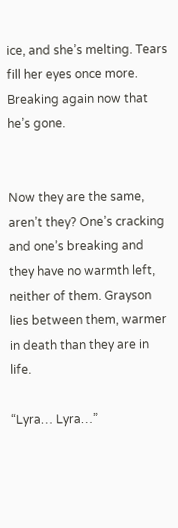ice, and she’s melting. Tears fill her eyes once more. Breaking again now that he’s gone.


Now they are the same, aren’t they? One’s cracking and one’s breaking and they have no warmth left, neither of them. Grayson lies between them, warmer in death than they are in life.

“Lyra… Lyra…”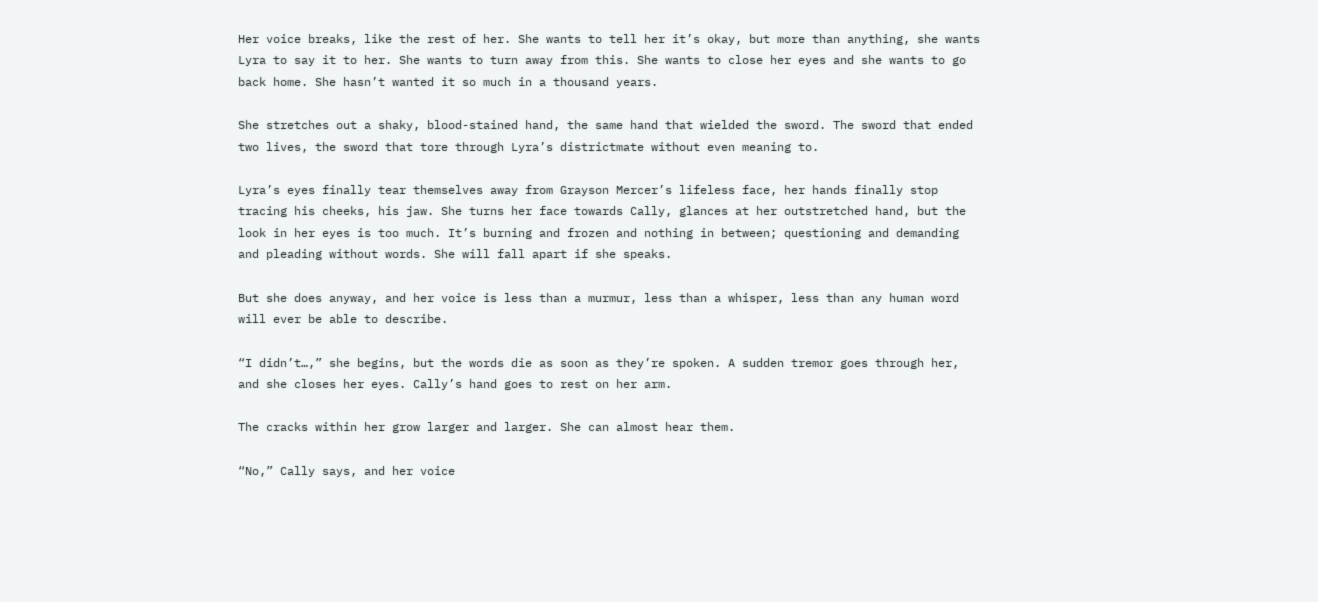Her voice breaks, like the rest of her. She wants to tell her it’s okay, but more than anything, she wants Lyra to say it to her. She wants to turn away from this. She wants to close her eyes and she wants to go back home. She hasn’t wanted it so much in a thousand years.

She stretches out a shaky, blood-stained hand, the same hand that wielded the sword. The sword that ended two lives, the sword that tore through Lyra’s districtmate without even meaning to.

Lyra’s eyes finally tear themselves away from Grayson Mercer’s lifeless face, her hands finally stop tracing his cheeks, his jaw. She turns her face towards Cally, glances at her outstretched hand, but the look in her eyes is too much. It’s burning and frozen and nothing in between; questioning and demanding and pleading without words. She will fall apart if she speaks.

But she does anyway, and her voice is less than a murmur, less than a whisper, less than any human word will ever be able to describe.

“I didn’t…,” she begins, but the words die as soon as they’re spoken. A sudden tremor goes through her, and she closes her eyes. Cally’s hand goes to rest on her arm.

The cracks within her grow larger and larger. She can almost hear them.

“No,” Cally says, and her voice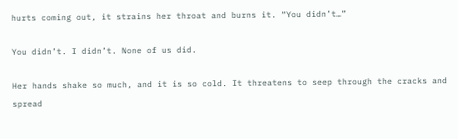hurts coming out, it strains her throat and burns it. “You didn’t…”

You didn’t. I didn’t. None of us did.

Her hands shake so much, and it is so cold. It threatens to seep through the cracks and spread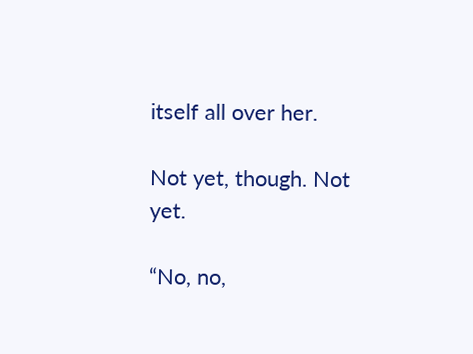itself all over her.

Not yet, though. Not yet.

“No, no,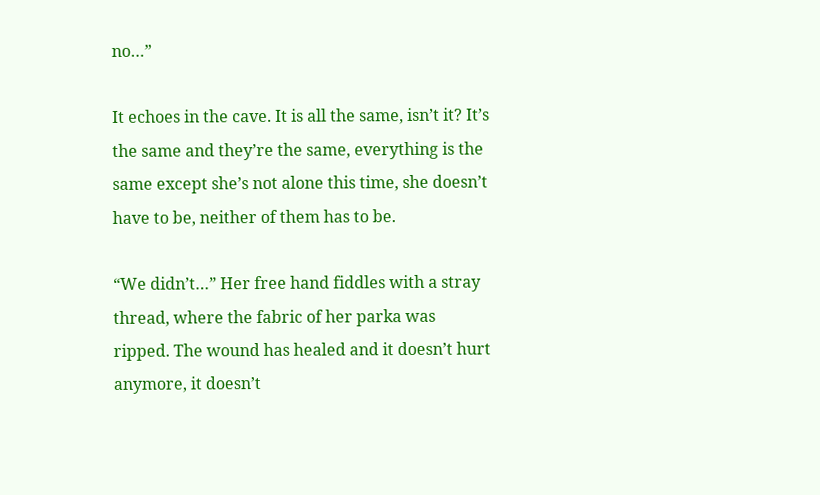no…”

It echoes in the cave. It is all the same, isn’t it? It’s the same and they’re the same, everything is the same except she’s not alone this time, she doesn’t have to be, neither of them has to be.

“We didn’t…” Her free hand fiddles with a stray thread, where the fabric of her parka was ripped. The wound has healed and it doesn’t hurt anymore, it doesn’t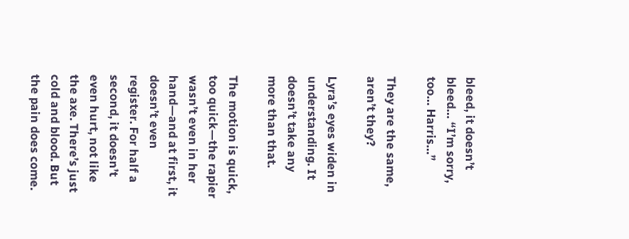bleed, it doesn’t bleed… “I’m sorry, too… Harris…”

They are the same, aren’t they?

Lyra’s eyes widen in understanding. It doesn’t take any more than that.

The motion is quick, too quick—the rapier wasn’t even in her hand—and at first, it doesn’t even register. For half a second, it doesn’t even hurt, not like the axe. There’s just cold and blood. But the pain does come.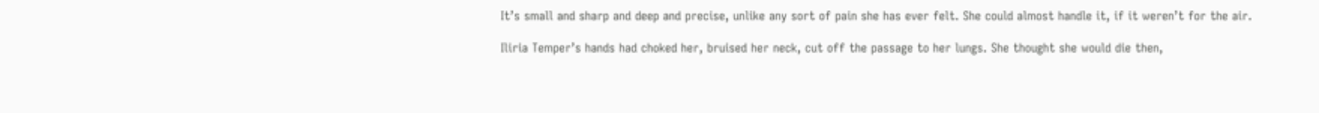It’s small and sharp and deep and precise, unlike any sort of pain she has ever felt. She could almost handle it, if it weren’t for the air.

Iliria Temper’s hands had choked her, bruised her neck, cut off the passage to her lungs. She thought she would die then,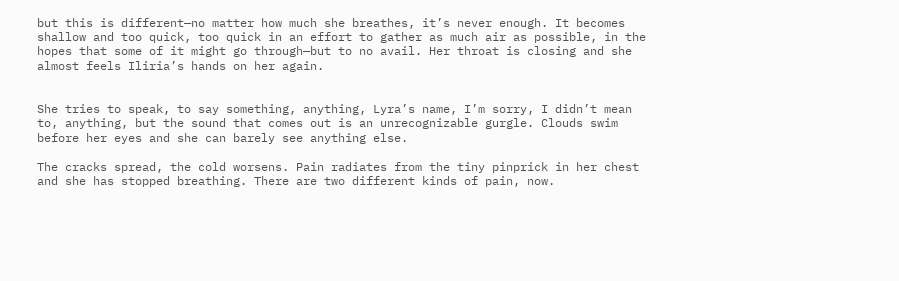but this is different—no matter how much she breathes, it’s never enough. It becomes shallow and too quick, too quick in an effort to gather as much air as possible, in the hopes that some of it might go through—but to no avail. Her throat is closing and she almost feels Iliria’s hands on her again.


She tries to speak, to say something, anything, Lyra’s name, I’m sorry, I didn’t mean to, anything, but the sound that comes out is an unrecognizable gurgle. Clouds swim before her eyes and she can barely see anything else.

The cracks spread, the cold worsens. Pain radiates from the tiny pinprick in her chest and she has stopped breathing. There are two different kinds of pain, now.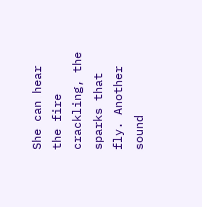She can hear the fire crackling, the sparks that fly. Another sound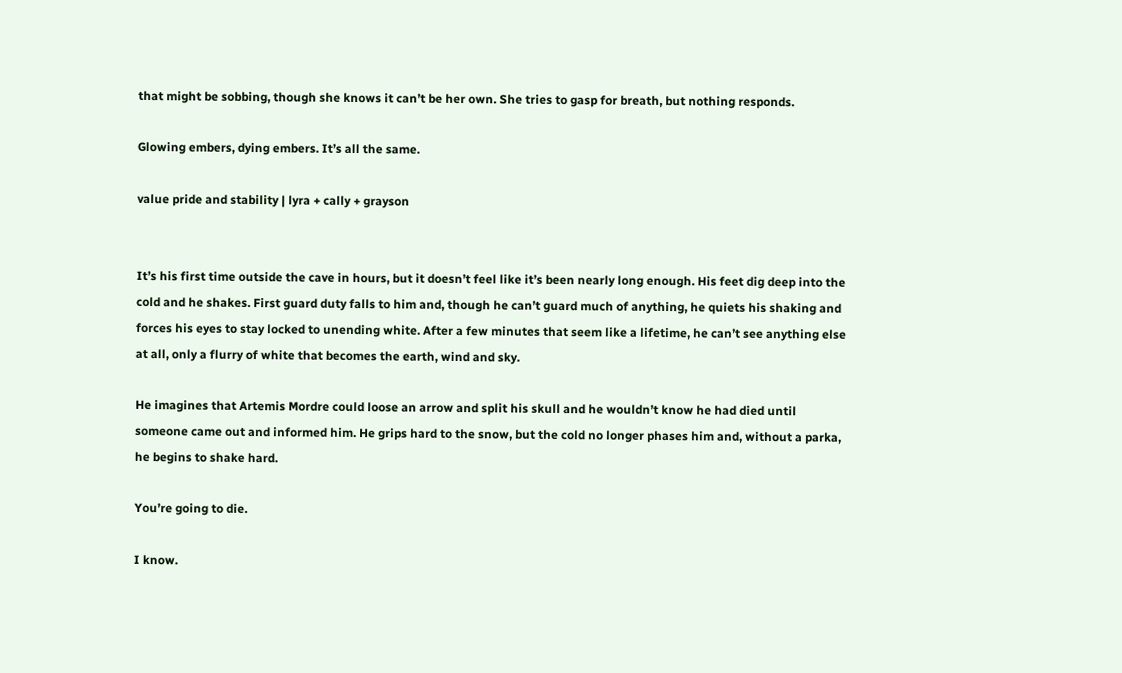that might be sobbing, though she knows it can’t be her own. She tries to gasp for breath, but nothing responds.

Glowing embers, dying embers. It’s all the same.

value pride and stability | lyra + cally + grayson


It’s his first time outside the cave in hours, but it doesn’t feel like it’s been nearly long enough. His feet dig deep into the cold and he shakes. First guard duty falls to him and, though he can’t guard much of anything, he quiets his shaking and forces his eyes to stay locked to unending white. After a few minutes that seem like a lifetime, he can’t see anything else at all, only a flurry of white that becomes the earth, wind and sky.

He imagines that Artemis Mordre could loose an arrow and split his skull and he wouldn’t know he had died until someone came out and informed him. He grips hard to the snow, but the cold no longer phases him and, without a parka, he begins to shake hard.

You’re going to die.

I know.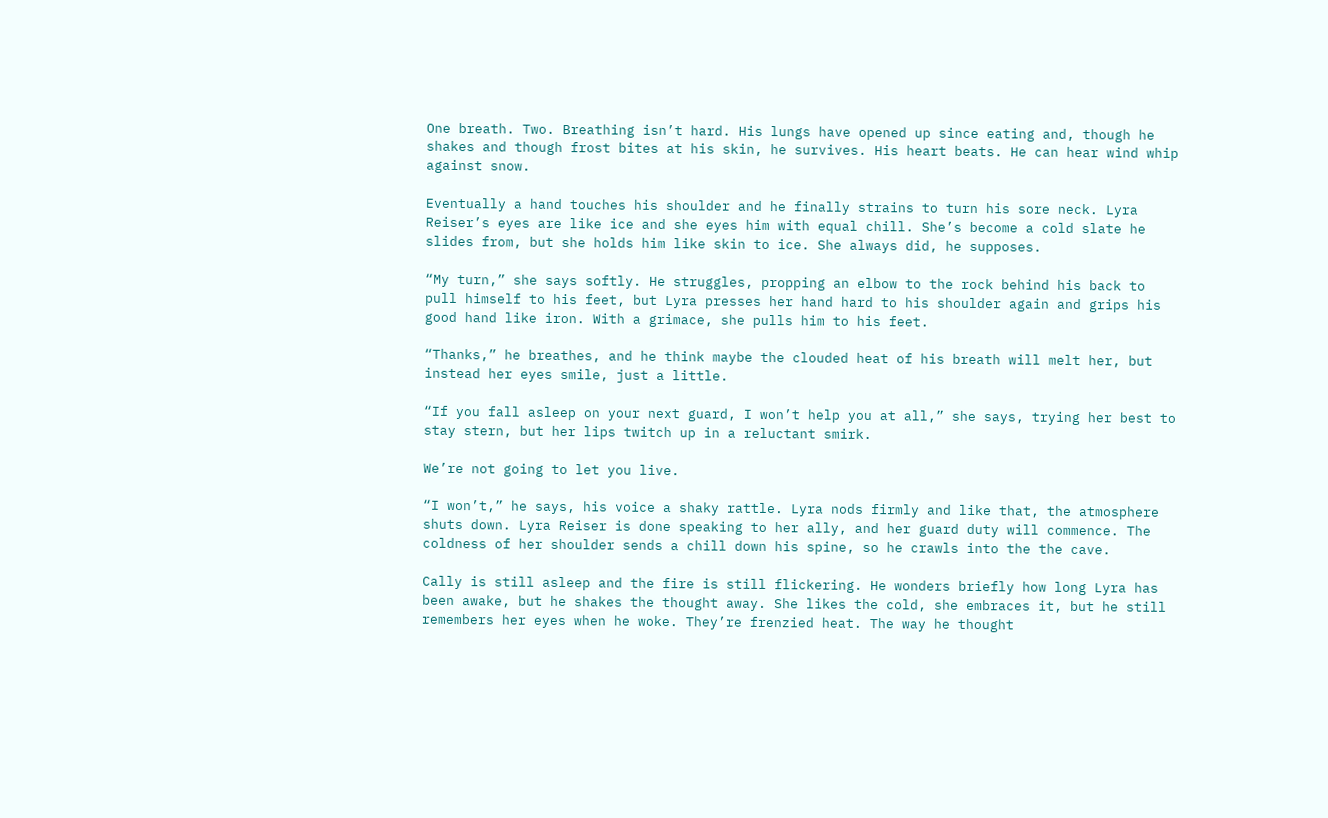One breath. Two. Breathing isn’t hard. His lungs have opened up since eating and, though he shakes and though frost bites at his skin, he survives. His heart beats. He can hear wind whip against snow.

Eventually a hand touches his shoulder and he finally strains to turn his sore neck. Lyra Reiser’s eyes are like ice and she eyes him with equal chill. She’s become a cold slate he slides from, but she holds him like skin to ice. She always did, he supposes.

“My turn,” she says softly. He struggles, propping an elbow to the rock behind his back to pull himself to his feet, but Lyra presses her hand hard to his shoulder again and grips his good hand like iron. With a grimace, she pulls him to his feet.

“Thanks,” he breathes, and he think maybe the clouded heat of his breath will melt her, but instead her eyes smile, just a little.

“If you fall asleep on your next guard, I won’t help you at all,” she says, trying her best to stay stern, but her lips twitch up in a reluctant smirk.

We’re not going to let you live.

“I won’t,” he says, his voice a shaky rattle. Lyra nods firmly and like that, the atmosphere shuts down. Lyra Reiser is done speaking to her ally, and her guard duty will commence. The coldness of her shoulder sends a chill down his spine, so he crawls into the the cave.

Cally is still asleep and the fire is still flickering. He wonders briefly how long Lyra has been awake, but he shakes the thought away. She likes the cold, she embraces it, but he still remembers her eyes when he woke. They’re frenzied heat. The way he thought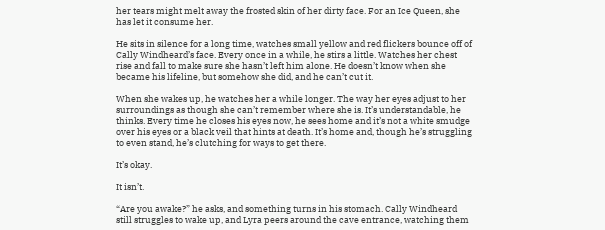her tears might melt away the frosted skin of her dirty face. For an Ice Queen, she has let it consume her.

He sits in silence for a long time, watches small yellow and red flickers bounce off of Cally Windheard’s face. Every once in a while, he stirs a little. Watches her chest rise and fall to make sure she hasn’t left him alone. He doesn’t know when she became his lifeline, but somehow she did, and he can’t cut it.

When she wakes up, he watches her a while longer. The way her eyes adjust to her surroundings as though she can’t remember where she is. It’s understandable, he thinks. Every time he closes his eyes now, he sees home and it’s not a white smudge over his eyes or a black veil that hints at death. It’s home and, though he’s struggling to even stand, he’s clutching for ways to get there.

It’s okay.

It isn’t.

“Are you awake?” he asks, and something turns in his stomach. Cally Windheard still struggles to wake up, and Lyra peers around the cave entrance, watching them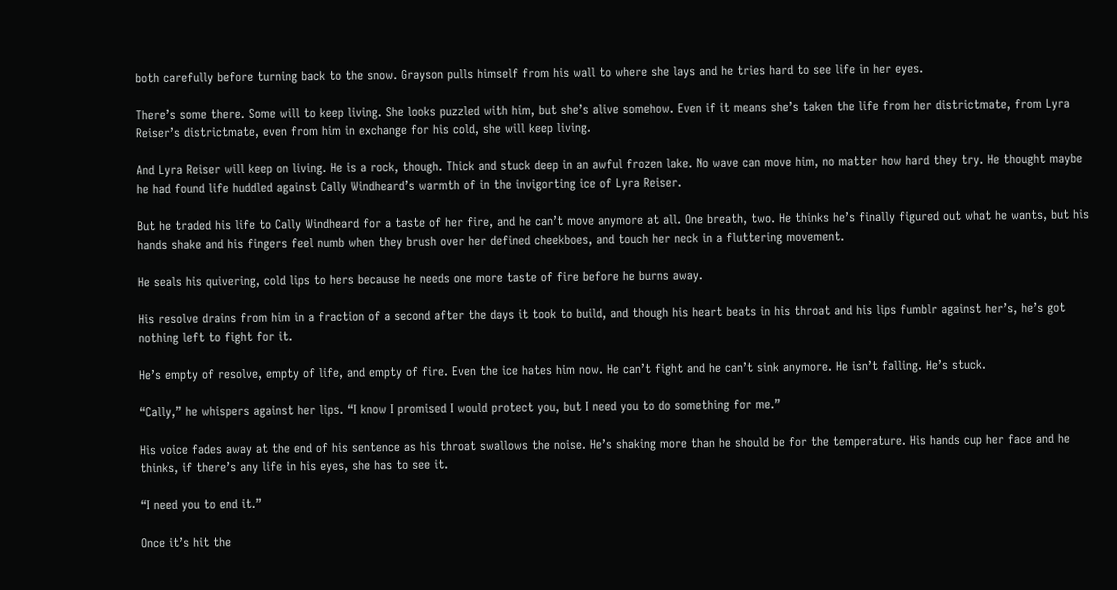both carefully before turning back to the snow. Grayson pulls himself from his wall to where she lays and he tries hard to see life in her eyes.

There’s some there. Some will to keep living. She looks puzzled with him, but she’s alive somehow. Even if it means she’s taken the life from her districtmate, from Lyra Reiser’s districtmate, even from him in exchange for his cold, she will keep living.

And Lyra Reiser will keep on living. He is a rock, though. Thick and stuck deep in an awful frozen lake. No wave can move him, no matter how hard they try. He thought maybe he had found life huddled against Cally Windheard’s warmth of in the invigorting ice of Lyra Reiser.

But he traded his life to Cally Windheard for a taste of her fire, and he can’t move anymore at all. One breath, two. He thinks he’s finally figured out what he wants, but his hands shake and his fingers feel numb when they brush over her defined cheekboes, and touch her neck in a fluttering movement.

He seals his quivering, cold lips to hers because he needs one more taste of fire before he burns away.

His resolve drains from him in a fraction of a second after the days it took to build, and though his heart beats in his throat and his lips fumblr against her’s, he’s got nothing left to fight for it.

He’s empty of resolve, empty of life, and empty of fire. Even the ice hates him now. He can’t fight and he can’t sink anymore. He isn’t falling. He’s stuck.

“Cally,” he whispers against her lips. “I know I promised I would protect you, but I need you to do something for me.”

His voice fades away at the end of his sentence as his throat swallows the noise. He’s shaking more than he should be for the temperature. His hands cup her face and he thinks, if there’s any life in his eyes, she has to see it.

“I need you to end it.”

Once it’s hit the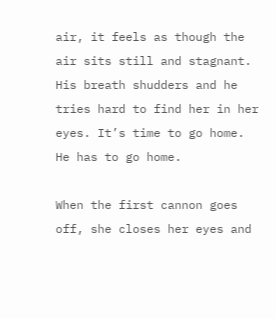air, it feels as though the air sits still and stagnant. His breath shudders and he tries hard to find her in her eyes. It’s time to go home. He has to go home.

When the first cannon goes off, she closes her eyes and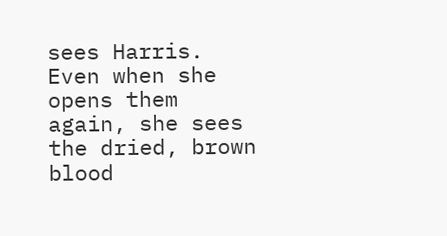sees Harris. Even when she opens them again, she sees the dried, brown blood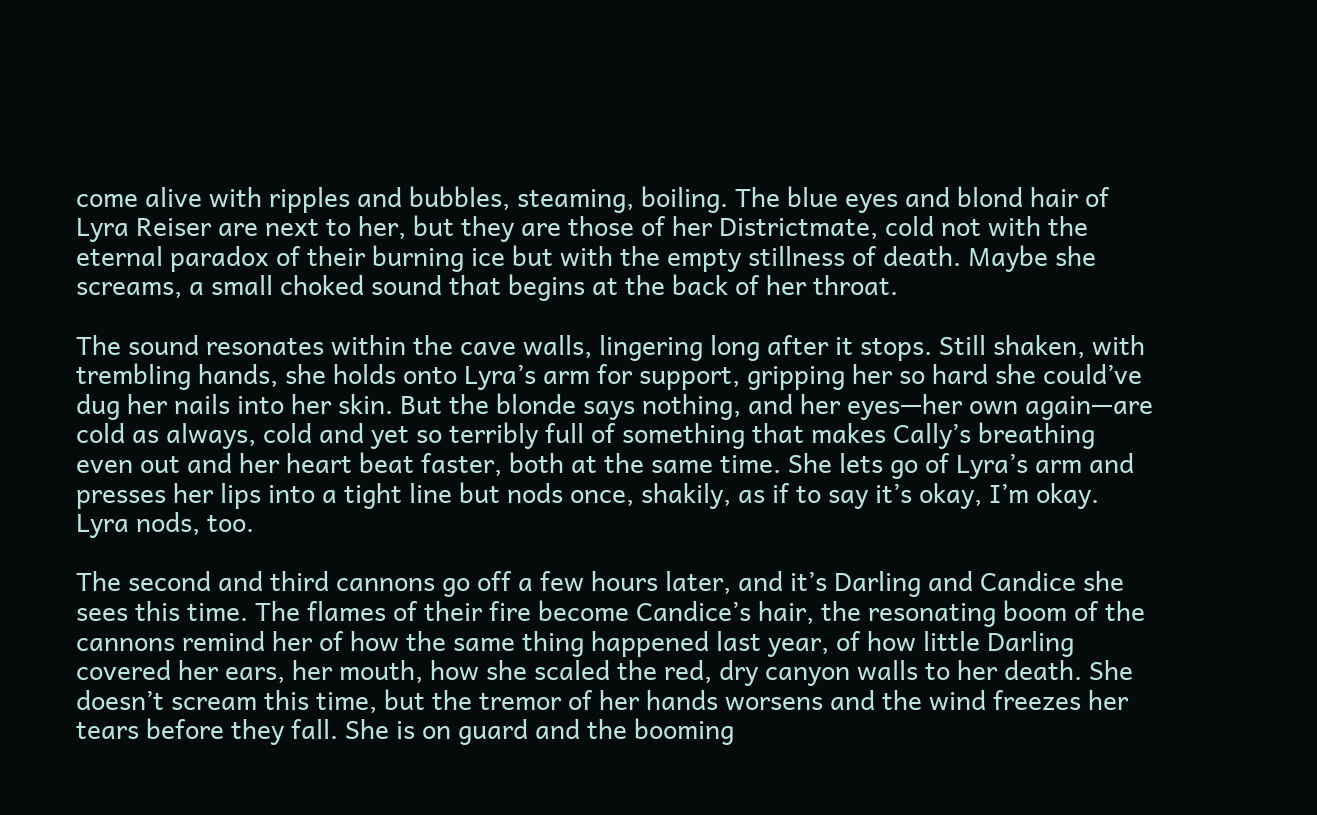come alive with ripples and bubbles, steaming, boiling. The blue eyes and blond hair of Lyra Reiser are next to her, but they are those of her Districtmate, cold not with the eternal paradox of their burning ice but with the empty stillness of death. Maybe she screams, a small choked sound that begins at the back of her throat.

The sound resonates within the cave walls, lingering long after it stops. Still shaken, with trembling hands, she holds onto Lyra’s arm for support, gripping her so hard she could’ve dug her nails into her skin. But the blonde says nothing, and her eyes—her own again—are cold as always, cold and yet so terribly full of something that makes Cally’s breathing even out and her heart beat faster, both at the same time. She lets go of Lyra’s arm and presses her lips into a tight line but nods once, shakily, as if to say it’s okay, I’m okay. Lyra nods, too.

The second and third cannons go off a few hours later, and it’s Darling and Candice she sees this time. The flames of their fire become Candice’s hair, the resonating boom of the cannons remind her of how the same thing happened last year, of how little Darling covered her ears, her mouth, how she scaled the red, dry canyon walls to her death. She doesn’t scream this time, but the tremor of her hands worsens and the wind freezes her tears before they fall. She is on guard and the booming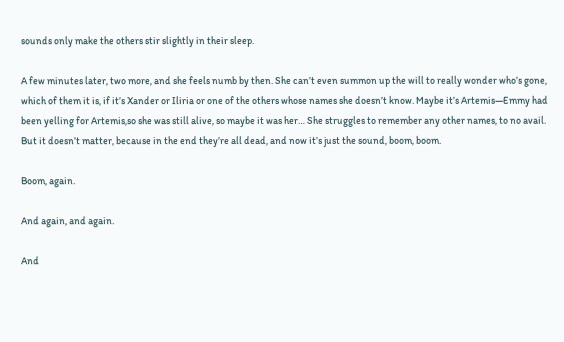sounds only make the others stir slightly in their sleep.

A few minutes later, two more, and she feels numb by then. She can’t even summon up the will to really wonder who’s gone, which of them it is, if it’s Xander or Iliria or one of the others whose names she doesn’t know. Maybe it’s Artemis—Emmy had been yelling for Artemis,so she was still alive, so maybe it was her… She struggles to remember any other names, to no avail. But it doesn’t matter, because in the end they’re all dead, and now it’s just the sound, boom, boom.

Boom, again.

And again, and again.

And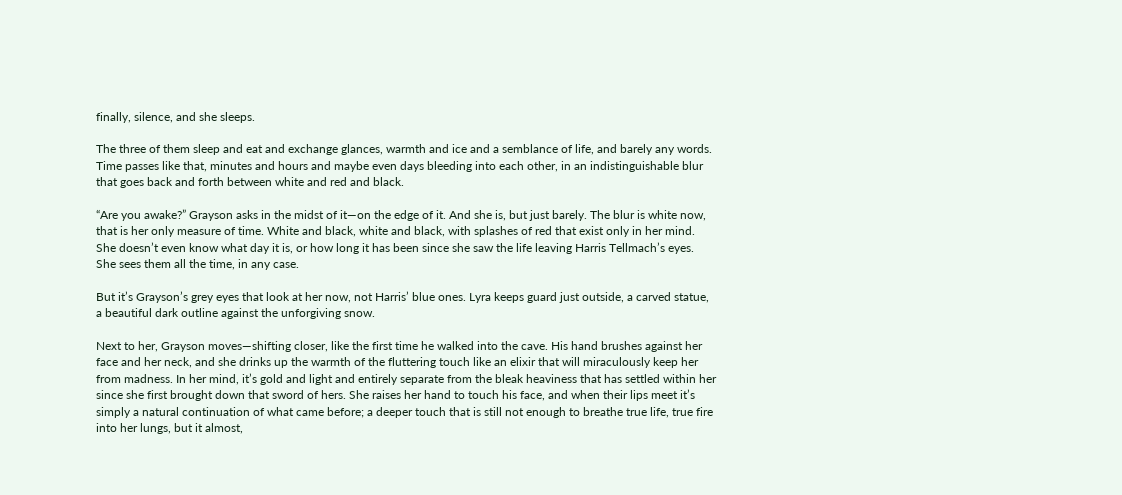finally, silence, and she sleeps.

The three of them sleep and eat and exchange glances, warmth and ice and a semblance of life, and barely any words. Time passes like that, minutes and hours and maybe even days bleeding into each other, in an indistinguishable blur that goes back and forth between white and red and black.

“Are you awake?” Grayson asks in the midst of it—on the edge of it. And she is, but just barely. The blur is white now, that is her only measure of time. White and black, white and black, with splashes of red that exist only in her mind. She doesn’t even know what day it is, or how long it has been since she saw the life leaving Harris Tellmach’s eyes. She sees them all the time, in any case.

But it’s Grayson’s grey eyes that look at her now, not Harris’ blue ones. Lyra keeps guard just outside, a carved statue, a beautiful dark outline against the unforgiving snow.

Next to her, Grayson moves—shifting closer, like the first time he walked into the cave. His hand brushes against her face and her neck, and she drinks up the warmth of the fluttering touch like an elixir that will miraculously keep her from madness. In her mind, it’s gold and light and entirely separate from the bleak heaviness that has settled within her since she first brought down that sword of hers. She raises her hand to touch his face, and when their lips meet it’s simply a natural continuation of what came before; a deeper touch that is still not enough to breathe true life, true fire into her lungs, but it almost,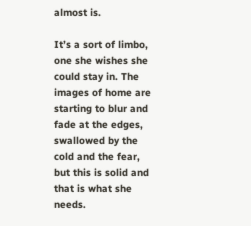almost is.

It’s a sort of limbo, one she wishes she could stay in. The images of home are starting to blur and fade at the edges, swallowed by the cold and the fear, but this is solid and that is what she needs.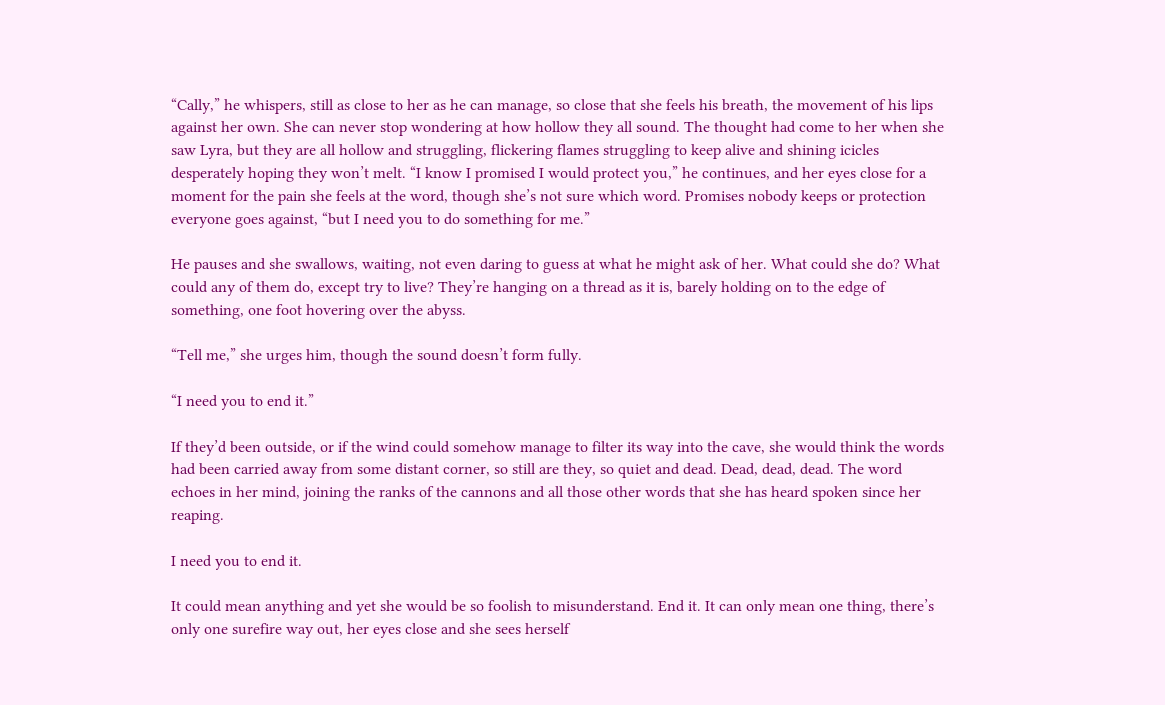“Cally,” he whispers, still as close to her as he can manage, so close that she feels his breath, the movement of his lips against her own. She can never stop wondering at how hollow they all sound. The thought had come to her when she saw Lyra, but they are all hollow and struggling, flickering flames struggling to keep alive and shining icicles desperately hoping they won’t melt. “I know I promised I would protect you,” he continues, and her eyes close for a moment for the pain she feels at the word, though she’s not sure which word. Promises nobody keeps or protection everyone goes against, “but I need you to do something for me.”

He pauses and she swallows, waiting, not even daring to guess at what he might ask of her. What could she do? What could any of them do, except try to live? They’re hanging on a thread as it is, barely holding on to the edge of something, one foot hovering over the abyss.

“Tell me,” she urges him, though the sound doesn’t form fully.

“I need you to end it.”

If they’d been outside, or if the wind could somehow manage to filter its way into the cave, she would think the words had been carried away from some distant corner, so still are they, so quiet and dead. Dead, dead, dead. The word echoes in her mind, joining the ranks of the cannons and all those other words that she has heard spoken since her reaping.

I need you to end it.

It could mean anything and yet she would be so foolish to misunderstand. End it. It can only mean one thing, there’s only one surefire way out, her eyes close and she sees herself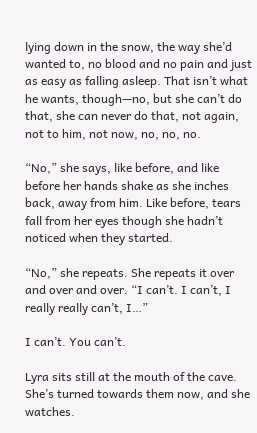lying down in the snow, the way she’d wanted to, no blood and no pain and just as easy as falling asleep. That isn’t what he wants, though—no, but she can’t do that, she can never do that, not again, not to him, not now, no, no, no.

“No,” she says, like before, and like before her hands shake as she inches back, away from him. Like before, tears fall from her eyes though she hadn’t noticed when they started.

“No,” she repeats. She repeats it over and over and over. “I can’t. I can’t, I really really can’t, I…”

I can’t. You can’t.

Lyra sits still at the mouth of the cave. She’s turned towards them now, and she watches.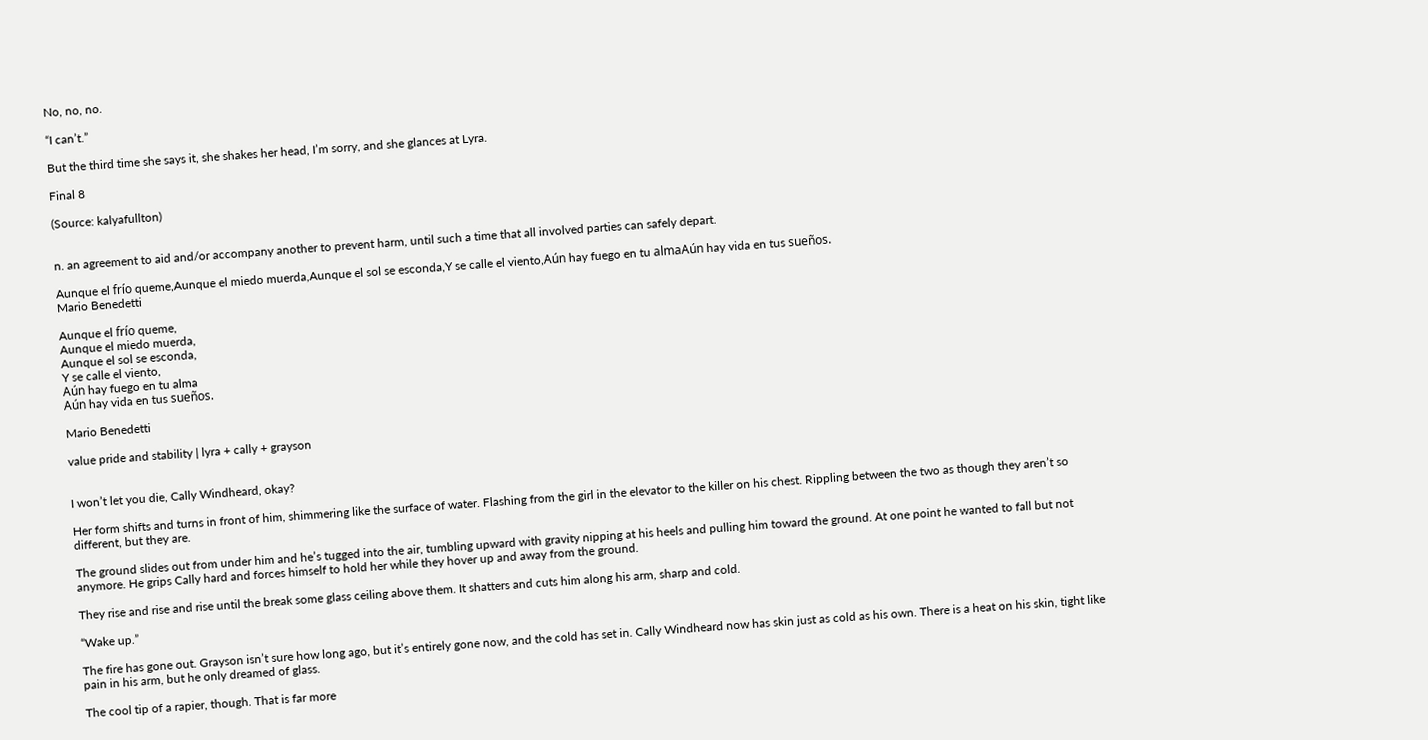No, no, no.

“I can’t.”

But the third time she says it, she shakes her head, I’m sorry, and she glances at Lyra.

Final 8

(Source: kalyafullton)


n. an agreement to aid and/or accompany another to prevent harm, until such a time that all involved parties can safely depart.

Aunque el frío queme,Aunque el miedo muerda,Aunque el sol se esconda,Y se calle el viento,Aún hay fuego en tu almaAún hay vida en tus sueños.
Mario Benedetti

Aunque el frío queme,
Aunque el miedo muerda,
Aunque el sol se esconda,
Y se calle el viento,
Aún hay fuego en tu alma
Aún hay vida en tus sueños.

Mario Benedetti

value pride and stability | lyra + cally + grayson


I won’t let you die, Cally Windheard, okay?

Her form shifts and turns in front of him, shimmering like the surface of water. Flashing from the girl in the elevator to the killer on his chest. Rippling between the two as though they aren’t so different, but they are.

The ground slides out from under him and he’s tugged into the air, tumbling upward with gravity nipping at his heels and pulling him toward the ground. At one point he wanted to fall but not anymore. He grips Cally hard and forces himself to hold her while they hover up and away from the ground.

They rise and rise and rise until the break some glass ceiling above them. It shatters and cuts him along his arm, sharp and cold.

“Wake up.”

The fire has gone out. Grayson isn’t sure how long ago, but it’s entirely gone now, and the cold has set in. Cally Windheard now has skin just as cold as his own. There is a heat on his skin, tight like pain in his arm, but he only dreamed of glass.

The cool tip of a rapier, though. That is far more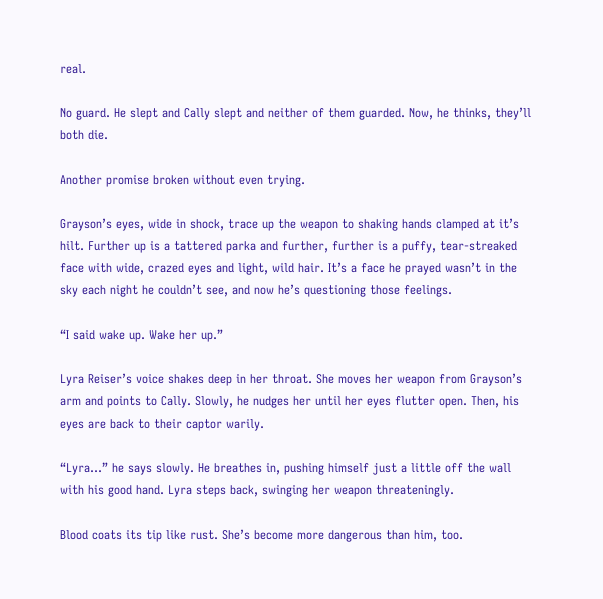real.

No guard. He slept and Cally slept and neither of them guarded. Now, he thinks, they’ll both die.

Another promise broken without even trying.

Grayson’s eyes, wide in shock, trace up the weapon to shaking hands clamped at it’s hilt. Further up is a tattered parka and further, further is a puffy, tear-streaked face with wide, crazed eyes and light, wild hair. It’s a face he prayed wasn’t in the sky each night he couldn’t see, and now he’s questioning those feelings.

“I said wake up. Wake her up.”

Lyra Reiser’s voice shakes deep in her throat. She moves her weapon from Grayson’s arm and points to Cally. Slowly, he nudges her until her eyes flutter open. Then, his eyes are back to their captor warily.

“Lyra…” he says slowly. He breathes in, pushing himself just a little off the wall with his good hand. Lyra steps back, swinging her weapon threateningly.

Blood coats its tip like rust. She’s become more dangerous than him, too.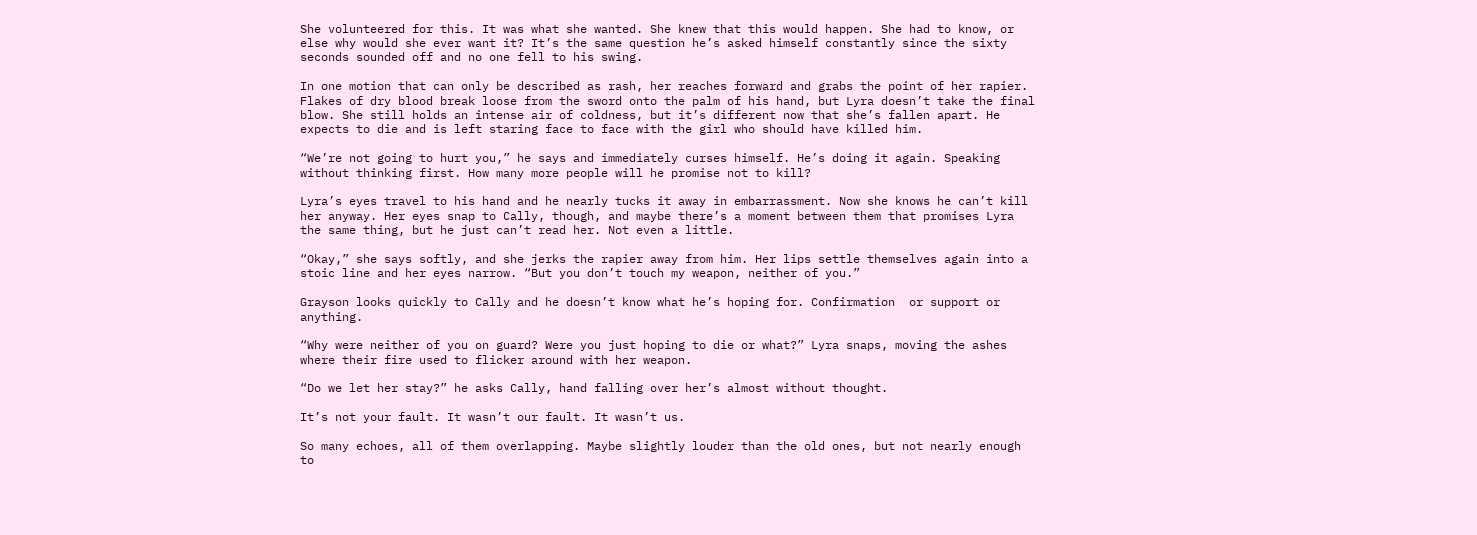She volunteered for this. It was what she wanted. She knew that this would happen. She had to know, or else why would she ever want it? It’s the same question he’s asked himself constantly since the sixty seconds sounded off and no one fell to his swing.

In one motion that can only be described as rash, her reaches forward and grabs the point of her rapier. Flakes of dry blood break loose from the sword onto the palm of his hand, but Lyra doesn’t take the final blow. She still holds an intense air of coldness, but it’s different now that she’s fallen apart. He expects to die and is left staring face to face with the girl who should have killed him.

“We’re not going to hurt you,” he says and immediately curses himself. He’s doing it again. Speaking without thinking first. How many more people will he promise not to kill?

Lyra’s eyes travel to his hand and he nearly tucks it away in embarrassment. Now she knows he can’t kill her anyway. Her eyes snap to Cally, though, and maybe there’s a moment between them that promises Lyra the same thing, but he just can’t read her. Not even a little.

“Okay,” she says softly, and she jerks the rapier away from him. Her lips settle themselves again into a stoic line and her eyes narrow. “But you don’t touch my weapon, neither of you.”

Grayson looks quickly to Cally and he doesn’t know what he’s hoping for. Confirmation  or support or anything.

“Why were neither of you on guard? Were you just hoping to die or what?” Lyra snaps, moving the ashes where their fire used to flicker around with her weapon.

“Do we let her stay?” he asks Cally, hand falling over her’s almost without thought.

It’s not your fault. It wasn’t our fault. It wasn’t us.

So many echoes, all of them overlapping. Maybe slightly louder than the old ones, but not nearly enough to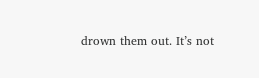drown them out. It’s not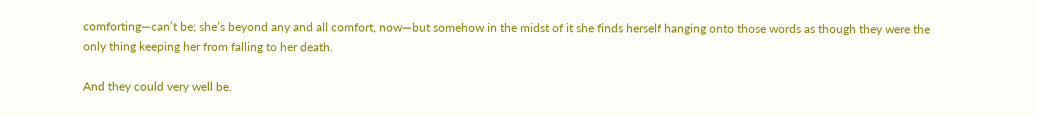comforting—can’t be; she’s beyond any and all comfort, now—but somehow in the midst of it she finds herself hanging onto those words as though they were the only thing keeping her from falling to her death.

And they could very well be.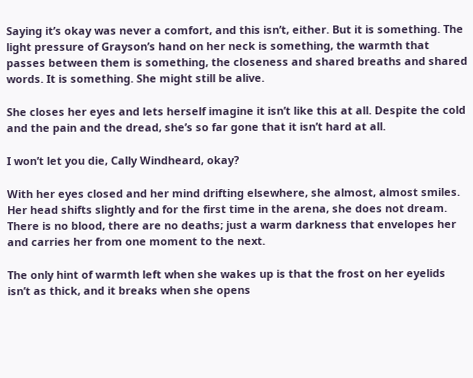Saying it’s okay was never a comfort, and this isn’t, either. But it is something. The light pressure of Grayson’s hand on her neck is something, the warmth that passes between them is something, the closeness and shared breaths and shared words. It is something. She might still be alive.

She closes her eyes and lets herself imagine it isn’t like this at all. Despite the cold and the pain and the dread, she’s so far gone that it isn’t hard at all.

I won’t let you die, Cally Windheard, okay?

With her eyes closed and her mind drifting elsewhere, she almost, almost smiles. Her head shifts slightly and for the first time in the arena, she does not dream. There is no blood, there are no deaths; just a warm darkness that envelopes her and carries her from one moment to the next.

The only hint of warmth left when she wakes up is that the frost on her eyelids isn’t as thick, and it breaks when she opens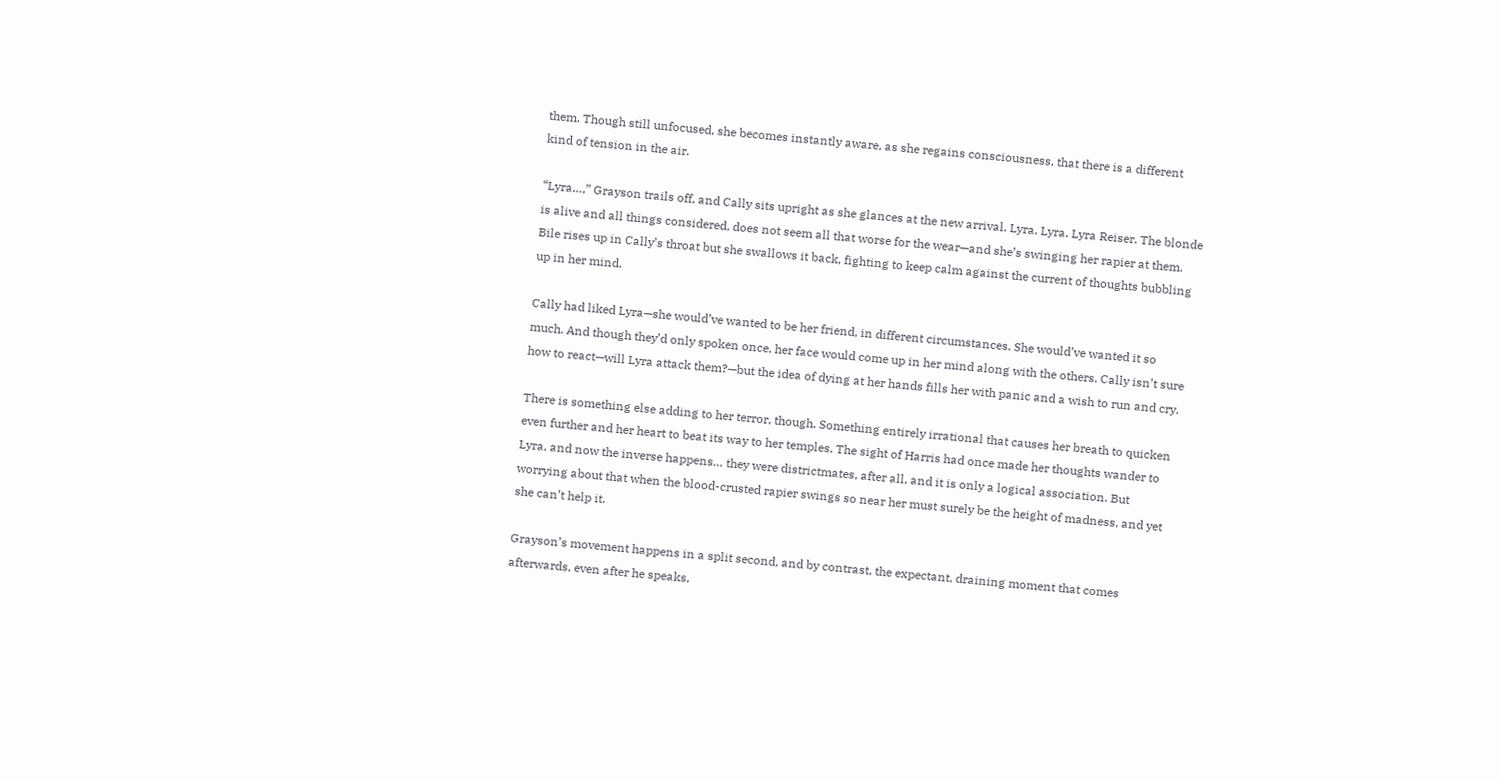them. Though still unfocused, she becomes instantly aware, as she regains consciousness, that there is a different kind of tension in the air.

“Lyra…,” Grayson trails off, and Cally sits upright as she glances at the new arrival. Lyra. Lyra. Lyra Reiser. The blonde is alive and all things considered, does not seem all that worse for the wear—and she’s swinging her rapier at them. Bile rises up in Cally’s throat but she swallows it back, fighting to keep calm against the current of thoughts bubbling up in her mind.

Cally had liked Lyra—she would’ve wanted to be her friend, in different circumstances. She would’ve wanted it so much. And though they’d only spoken once, her face would come up in her mind along with the others. Cally isn’t sure how to react—will Lyra attack them?—but the idea of dying at her hands fills her with panic and a wish to run and cry.

There is something else adding to her terror, though. Something entirely irrational that causes her breath to quicken even further and her heart to beat its way to her temples. The sight of Harris had once made her thoughts wander to Lyra, and now the inverse happens… they were districtmates, after all, and it is only a logical association. But worrying about that when the blood-crusted rapier swings so near her must surely be the height of madness, and yet she can’t help it.

Grayson’s movement happens in a split second, and by contrast, the expectant, draining moment that comes afterwards, even after he speaks,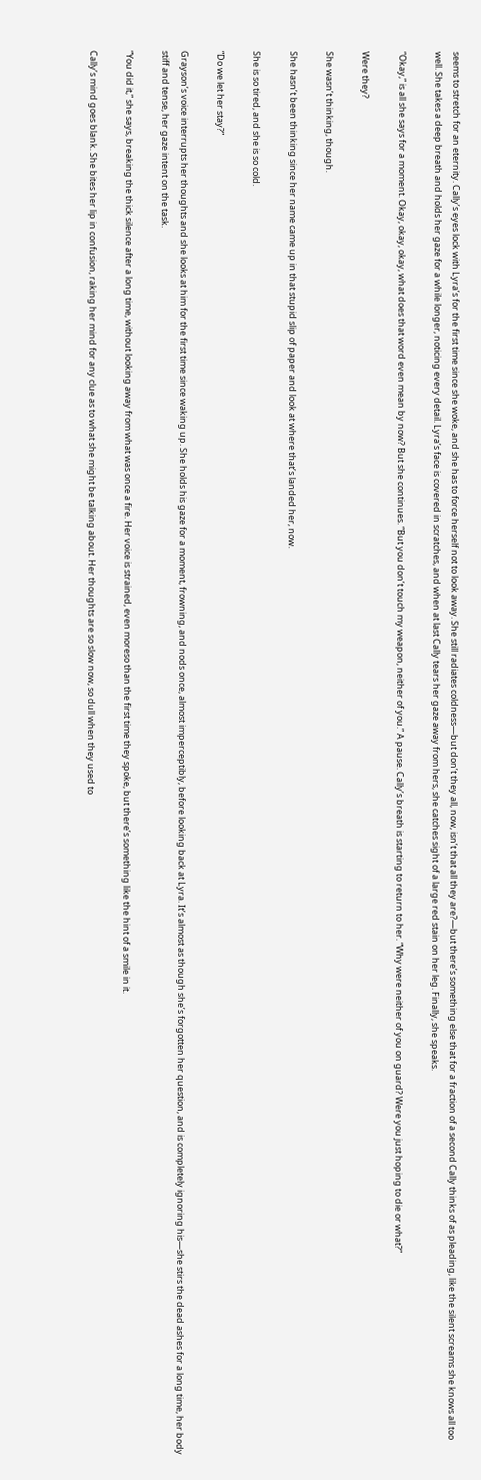seems to stretch for an eternity. Cally’s eyes lock with Lyra’s for the first time since she woke, and she has to force herself not to look away. She still radiates coldness—but don’t they all, now, isn’t that all they are?—but there’s something else that for a fraction of a second Cally thinks of as pleading, like the silent screams she knows all too well. She takes a deep breath and holds her gaze for a while longer, noticing every detail. Lyra’s face is covered in scratches, and when at last Cally tears her gaze away from hers, she catches sight of a large red stain on her leg. Finally, she speaks.

“Okay,” is all she says for a moment. Okay, okay, okay, what does that word even mean by now? But she continues. “But you don’t touch my weapon, neither of you.” A pause. Cally’s breath is starting to return to her. “Why were neither of you on guard? Were you just hoping to die or what?”

Were they?

She wasn’t thinking, though.

She hasn’t been thinking since her name came up in that stupid slip of paper and look at where that’s landed her, now.

She is so tired, and she is so cold.

“Do we let her stay?”

Grayson’s voice interrupts her thoughts and she looks at him for the first time since waking up. She holds his gaze for a moment, frowning, and nods once, almost imperceptibly, before looking back at Lyra. It’s almost as though she’s forgotten her question, and is completely ignoring his—she stirs the dead ashes for a long time, her body stiff and tense, her gaze intent on the task.

“You did it,” she says, breaking the thick silence after a long time, without looking away from what was once a fire. Her voice is strained, even moreso than the first time they spoke, but there’s something like the hint of a smile in it.

Cally’s mind goes blank. She bites her lip in confusion, raking her mind for any clue as to what she might be talking about. Her thoughts are so slow now, so dull when they used to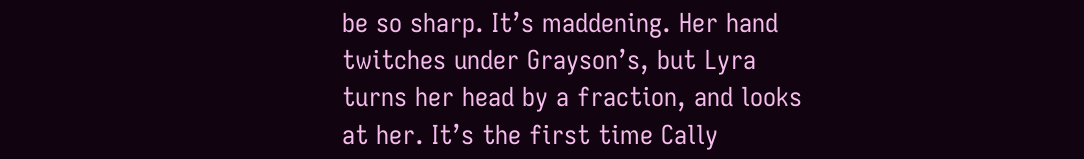be so sharp. It’s maddening. Her hand twitches under Grayson’s, but Lyra turns her head by a fraction, and looks at her. It’s the first time Cally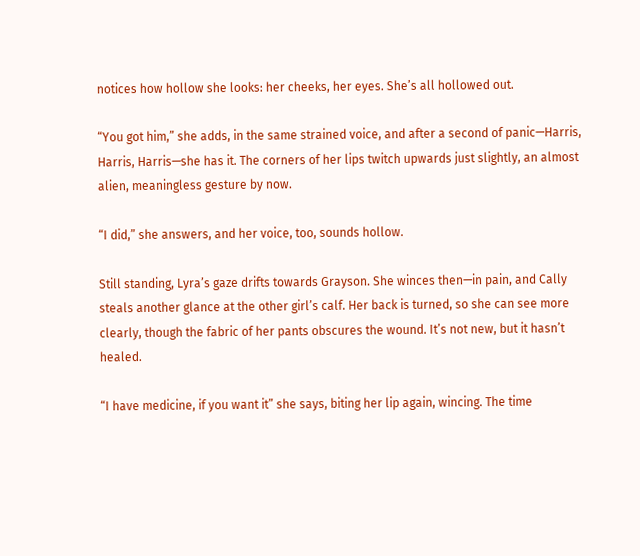notices how hollow she looks: her cheeks, her eyes. She’s all hollowed out.

“You got him,” she adds, in the same strained voice, and after a second of panic—Harris, Harris, Harris—she has it. The corners of her lips twitch upwards just slightly, an almost alien, meaningless gesture by now.

“I did,” she answers, and her voice, too, sounds hollow.

Still standing, Lyra’s gaze drifts towards Grayson. She winces then—in pain, and Cally steals another glance at the other girl’s calf. Her back is turned, so she can see more clearly, though the fabric of her pants obscures the wound. It’s not new, but it hasn’t healed.

“I have medicine, if you want it” she says, biting her lip again, wincing. The time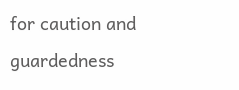for caution and guardedness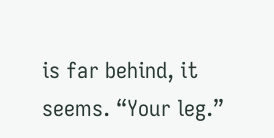is far behind, it seems. “Your leg.”